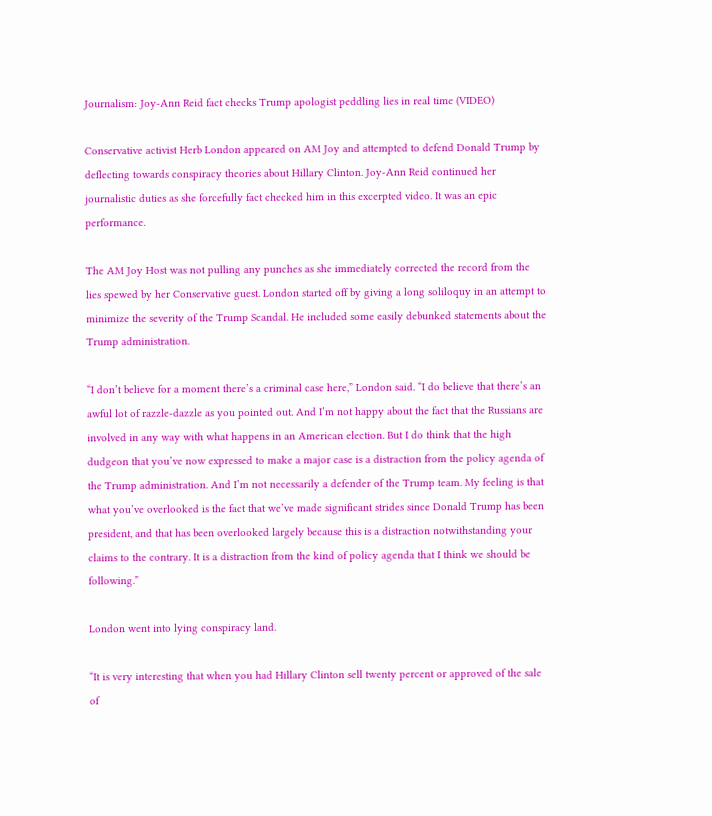Journalism: Joy-Ann Reid fact checks Trump apologist peddling lies in real time (VIDEO)

Conservative activist Herb London appeared on AM Joy and attempted to defend Donald Trump by deflecting towards conspiracy theories about Hillary Clinton. Joy-Ann Reid continued her journalistic duties as she forcefully fact checked him in this excerpted video. It was an epic performance.

The AM Joy Host was not pulling any punches as she immediately corrected the record from the lies spewed by her Conservative guest. London started off by giving a long soliloquy in an attempt to minimize the severity of the Trump Scandal. He included some easily debunked statements about the Trump administration.

“I don’t believe for a moment there’s a criminal case here,” London said. “I do believe that there’s an awful lot of razzle-dazzle as you pointed out. And I’m not happy about the fact that the Russians are involved in any way with what happens in an American election. But I do think that the high dudgeon that you’ve now expressed to make a major case is a distraction from the policy agenda of the Trump administration. And I’m not necessarily a defender of the Trump team. My feeling is that what you’ve overlooked is the fact that we’ve made significant strides since Donald Trump has been president, and that has been overlooked largely because this is a distraction notwithstanding your claims to the contrary. It is a distraction from the kind of policy agenda that I think we should be following.”

London went into lying conspiracy land.

“It is very interesting that when you had Hillary Clinton sell twenty percent or approved of the sale of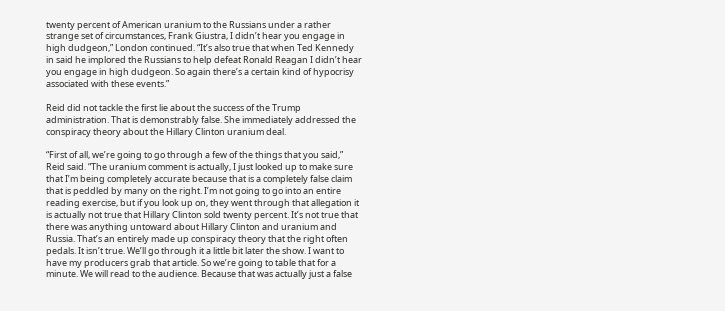twenty percent of American uranium to the Russians under a rather strange set of circumstances, Frank Giustra, I didn’t hear you engage in high dudgeon,” London continued. “It’s also true that when Ted Kennedy in said he implored the Russians to help defeat Ronald Reagan I didn’t hear you engage in high dudgeon. So again there’s a certain kind of hypocrisy associated with these events.”

Reid did not tackle the first lie about the success of the Trump administration. That is demonstrably false. She immediately addressed the conspiracy theory about the Hillary Clinton uranium deal.

“First of all, we’re going to go through a few of the things that you said,” Reid said. “The uranium comment is actually, I just looked up to make sure that I’m being completely accurate because that is a completely false claim that is peddled by many on the right. I’m not going to go into an entire reading exercise, but if you look up on, they went through that allegation it is actually not true that Hillary Clinton sold twenty percent. It’s not true that there was anything untoward about Hillary Clinton and uranium and Russia. That’s an entirely made up conspiracy theory that the right often pedals. It isn’t true. We’ll go through it a little bit later the show. I want to have my producers grab that article. So we’re going to table that for a minute. We will read to the audience. Because that was actually just a false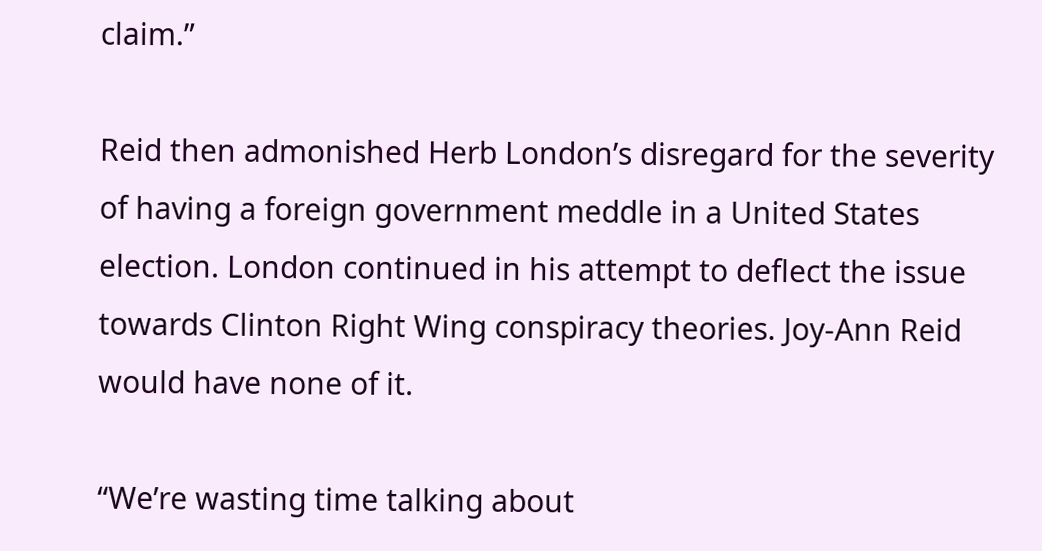claim.”

Reid then admonished Herb London’s disregard for the severity of having a foreign government meddle in a United States election. London continued in his attempt to deflect the issue towards Clinton Right Wing conspiracy theories. Joy-Ann Reid would have none of it.

“We’re wasting time talking about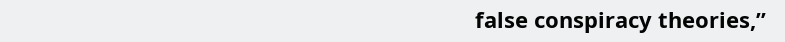false conspiracy theories,”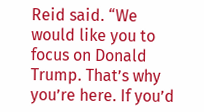Reid said. “We would like you to focus on Donald Trump. That’s why you’re here. If you’d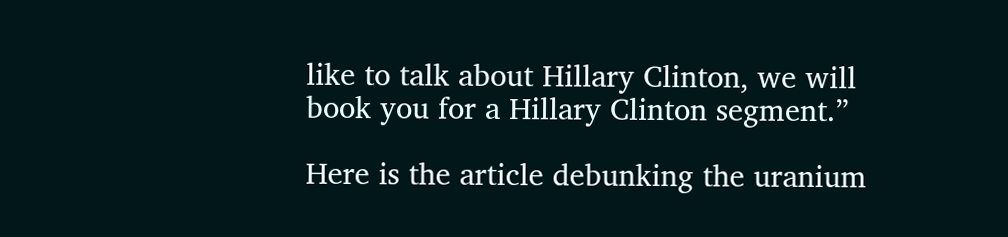like to talk about Hillary Clinton, we will book you for a Hillary Clinton segment.”

Here is the article debunking the uranium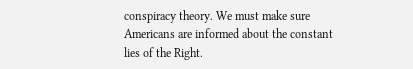conspiracy theory. We must make sure Americans are informed about the constant lies of the Right.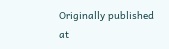Originally published at